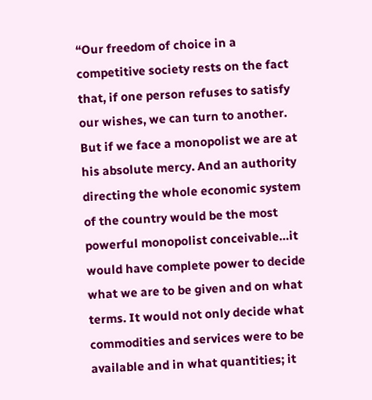“Our freedom of choice in a competitive society rests on the fact that, if one person refuses to satisfy our wishes, we can turn to another. But if we face a monopolist we are at his absolute mercy. And an authority directing the whole economic system of the country would be the most powerful monopolist conceivable…it would have complete power to decide what we are to be given and on what terms. It would not only decide what commodities and services were to be available and in what quantities; it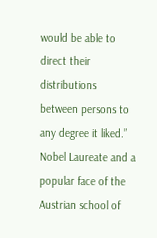would be able to direct their distributions between persons to any degree it liked.”
Nobel Laureate and a popular face of the Austrian school of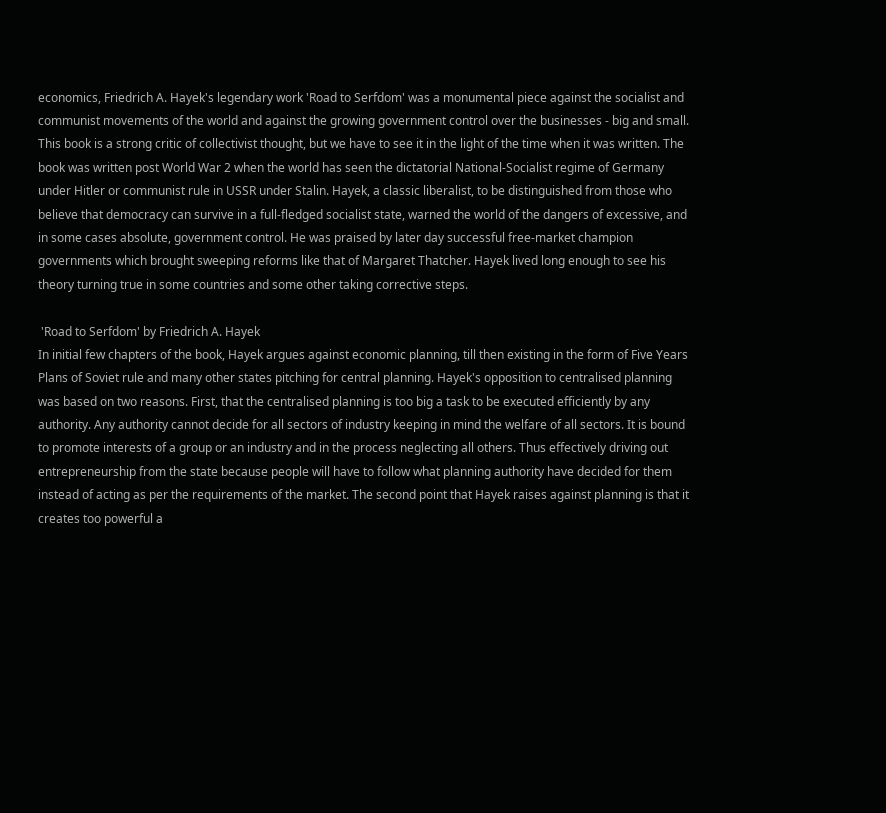economics, Friedrich A. Hayek's legendary work 'Road to Serfdom' was a monumental piece against the socialist and communist movements of the world and against the growing government control over the businesses - big and small. This book is a strong critic of collectivist thought, but we have to see it in the light of the time when it was written. The book was written post World War 2 when the world has seen the dictatorial National-Socialist regime of Germany under Hitler or communist rule in USSR under Stalin. Hayek, a classic liberalist, to be distinguished from those who believe that democracy can survive in a full-fledged socialist state, warned the world of the dangers of excessive, and in some cases absolute, government control. He was praised by later day successful free-market champion governments which brought sweeping reforms like that of Margaret Thatcher. Hayek lived long enough to see his theory turning true in some countries and some other taking corrective steps.

 'Road to Serfdom' by Friedrich A. Hayek
In initial few chapters of the book, Hayek argues against economic planning, till then existing in the form of Five Years Plans of Soviet rule and many other states pitching for central planning. Hayek's opposition to centralised planning was based on two reasons. First, that the centralised planning is too big a task to be executed efficiently by any authority. Any authority cannot decide for all sectors of industry keeping in mind the welfare of all sectors. It is bound to promote interests of a group or an industry and in the process neglecting all others. Thus effectively driving out entrepreneurship from the state because people will have to follow what planning authority have decided for them instead of acting as per the requirements of the market. The second point that Hayek raises against planning is that it creates too powerful a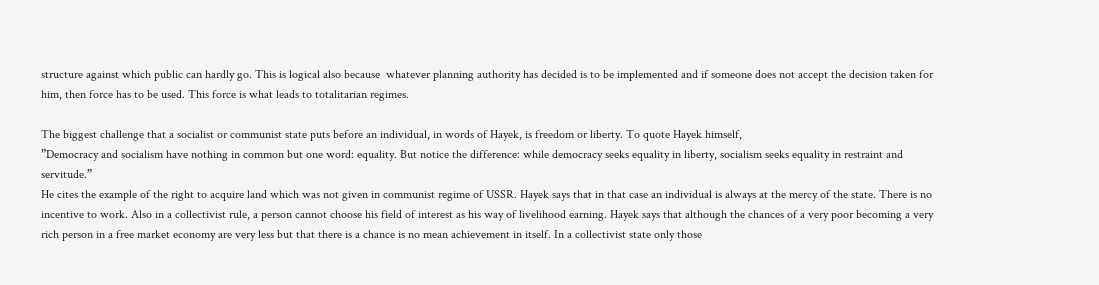structure against which public can hardly go. This is logical also because  whatever planning authority has decided is to be implemented and if someone does not accept the decision taken for him, then force has to be used. This force is what leads to totalitarian regimes.

The biggest challenge that a socialist or communist state puts before an individual, in words of Hayek, is freedom or liberty. To quote Hayek himself,
”Democracy and socialism have nothing in common but one word: equality. But notice the difference: while democracy seeks equality in liberty, socialism seeks equality in restraint and servitude.”
He cites the example of the right to acquire land which was not given in communist regime of USSR. Hayek says that in that case an individual is always at the mercy of the state. There is no incentive to work. Also in a collectivist rule, a person cannot choose his field of interest as his way of livelihood earning. Hayek says that although the chances of a very poor becoming a very rich person in a free market economy are very less but that there is a chance is no mean achievement in itself. In a collectivist state only those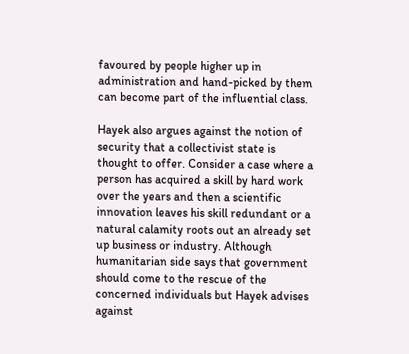favoured by people higher up in administration and hand-picked by them can become part of the influential class.

Hayek also argues against the notion of security that a collectivist state is thought to offer. Consider a case where a person has acquired a skill by hard work over the years and then a scientific innovation leaves his skill redundant or a natural calamity roots out an already set up business or industry. Although humanitarian side says that government should come to the rescue of the concerned individuals but Hayek advises against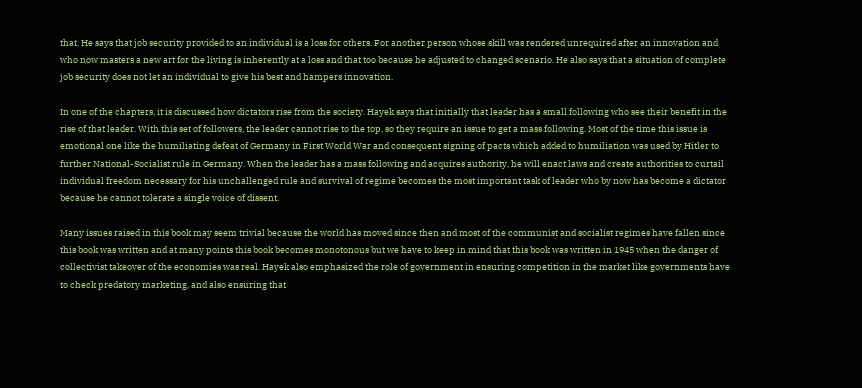that. He says that job security provided to an individual is a loss for others. For another person whose skill was rendered unrequired after an innovation and who now masters a new art for the living is inherently at a loss and that too because he adjusted to changed scenario. He also says that a situation of complete job security does not let an individual to give his best and hampers innovation.

In one of the chapters, it is discussed how dictators rise from the society. Hayek says that initially that leader has a small following who see their benefit in the rise of that leader. With this set of followers, the leader cannot rise to the top, so they require an issue to get a mass following. Most of the time this issue is emotional one like the humiliating defeat of Germany in First World War and consequent signing of pacts which added to humiliation was used by Hitler to further National-Socialist rule in Germany. When the leader has a mass following and acquires authority, he will enact laws and create authorities to curtail individual freedom necessary for his unchallenged rule and survival of regime becomes the most important task of leader who by now has become a dictator because he cannot tolerate a single voice of dissent.

Many issues raised in this book may seem trivial because the world has moved since then and most of the communist and socialist regimes have fallen since this book was written and at many points this book becomes monotonous but we have to keep in mind that this book was written in 1945 when the danger of collectivist takeover of the economies was real. Hayek also emphasized the role of government in ensuring competition in the market like governments have to check predatory marketing, and also ensuring that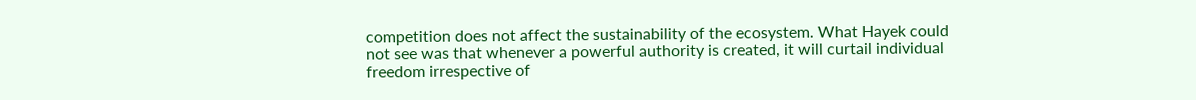competition does not affect the sustainability of the ecosystem. What Hayek could not see was that whenever a powerful authority is created, it will curtail individual freedom irrespective of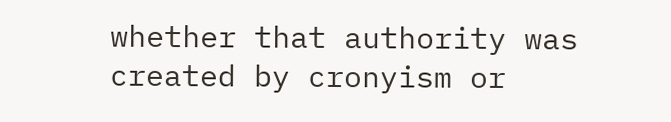whether that authority was created by cronyism or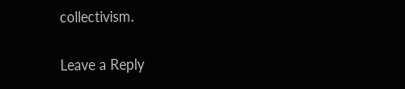collectivism.

Leave a Reply